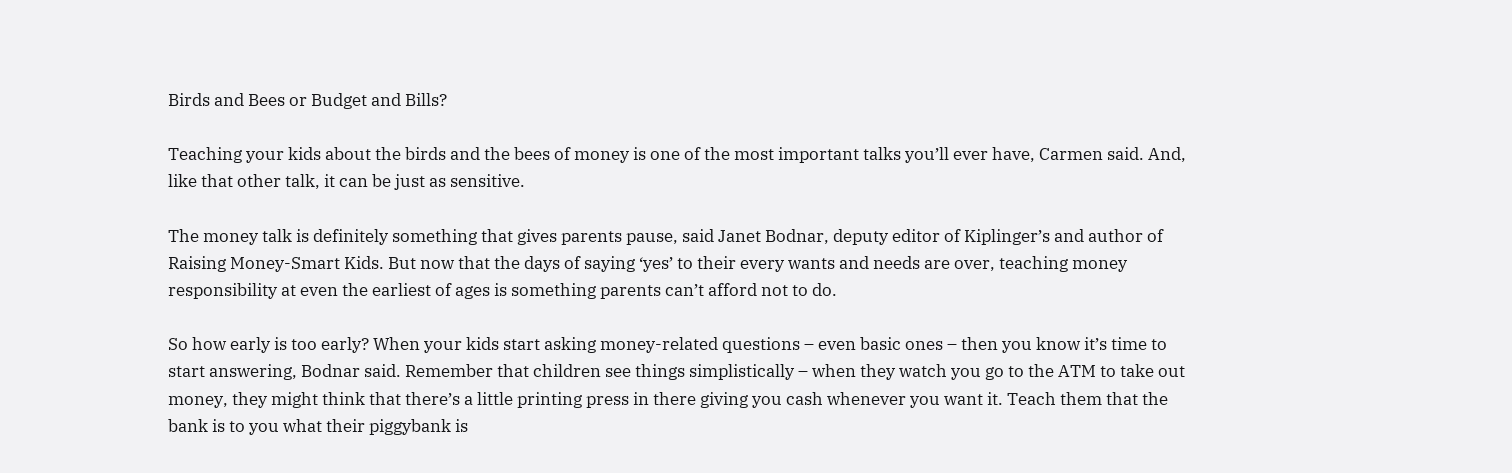Birds and Bees or Budget and Bills?

Teaching your kids about the birds and the bees of money is one of the most important talks you’ll ever have, Carmen said. And, like that other talk, it can be just as sensitive.

The money talk is definitely something that gives parents pause, said Janet Bodnar, deputy editor of Kiplinger’s and author of Raising Money-Smart Kids. But now that the days of saying ‘yes’ to their every wants and needs are over, teaching money responsibility at even the earliest of ages is something parents can’t afford not to do.

So how early is too early? When your kids start asking money-related questions – even basic ones – then you know it’s time to start answering, Bodnar said. Remember that children see things simplistically – when they watch you go to the ATM to take out money, they might think that there’s a little printing press in there giving you cash whenever you want it. Teach them that the bank is to you what their piggybank is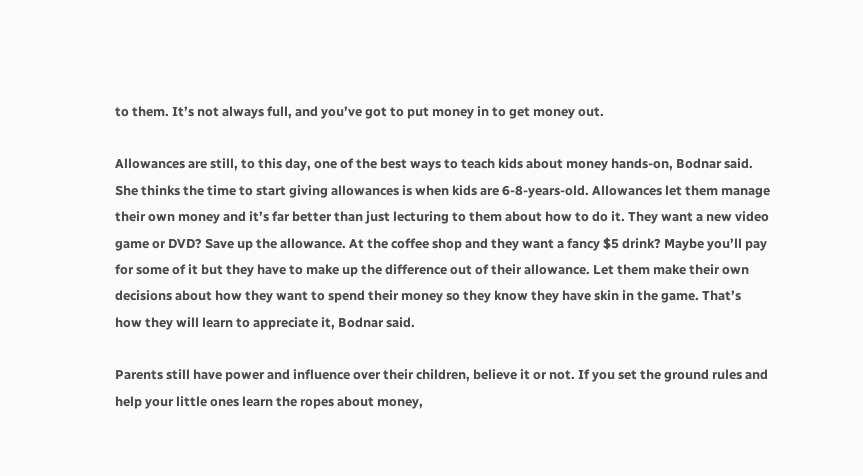to them. It’s not always full, and you’ve got to put money in to get money out.

Allowances are still, to this day, one of the best ways to teach kids about money hands-on, Bodnar said. She thinks the time to start giving allowances is when kids are 6-8-years-old. Allowances let them manage their own money and it’s far better than just lecturing to them about how to do it. They want a new video game or DVD? Save up the allowance. At the coffee shop and they want a fancy $5 drink? Maybe you’ll pay for some of it but they have to make up the difference out of their allowance. Let them make their own decisions about how they want to spend their money so they know they have skin in the game. That’s how they will learn to appreciate it, Bodnar said.

Parents still have power and influence over their children, believe it or not. If you set the ground rules and help your little ones learn the ropes about money,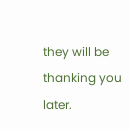they will be thanking you later.